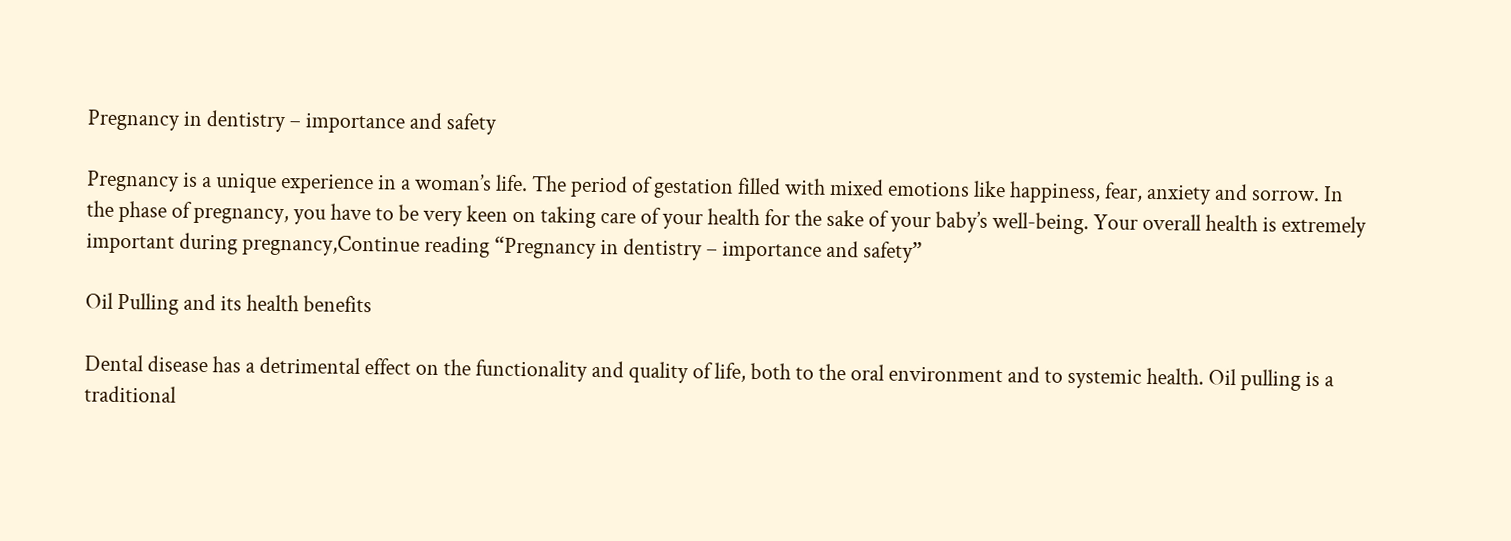Pregnancy in dentistry – importance and safety

Pregnancy is a unique experience in a woman’s life. The period of gestation filled with mixed emotions like happiness, fear, anxiety and sorrow. In the phase of pregnancy, you have to be very keen on taking care of your health for the sake of your baby’s well-being. Your overall health is extremely important during pregnancy,Continue reading “Pregnancy in dentistry – importance and safety”

Oil Pulling and its health benefits

Dental disease has a detrimental effect on the functionality and quality of life, both to the oral environment and to systemic health. Oil pulling is a traditional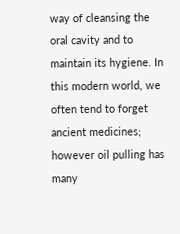way of cleansing the oral cavity and to maintain its hygiene. In this modern world, we often tend to forget ancient medicines; however oil pulling has many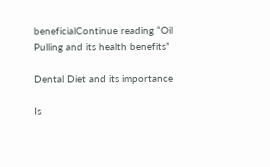beneficialContinue reading “Oil Pulling and its health benefits”

Dental Diet and its importance

Is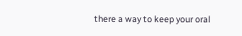there a way to keep your oral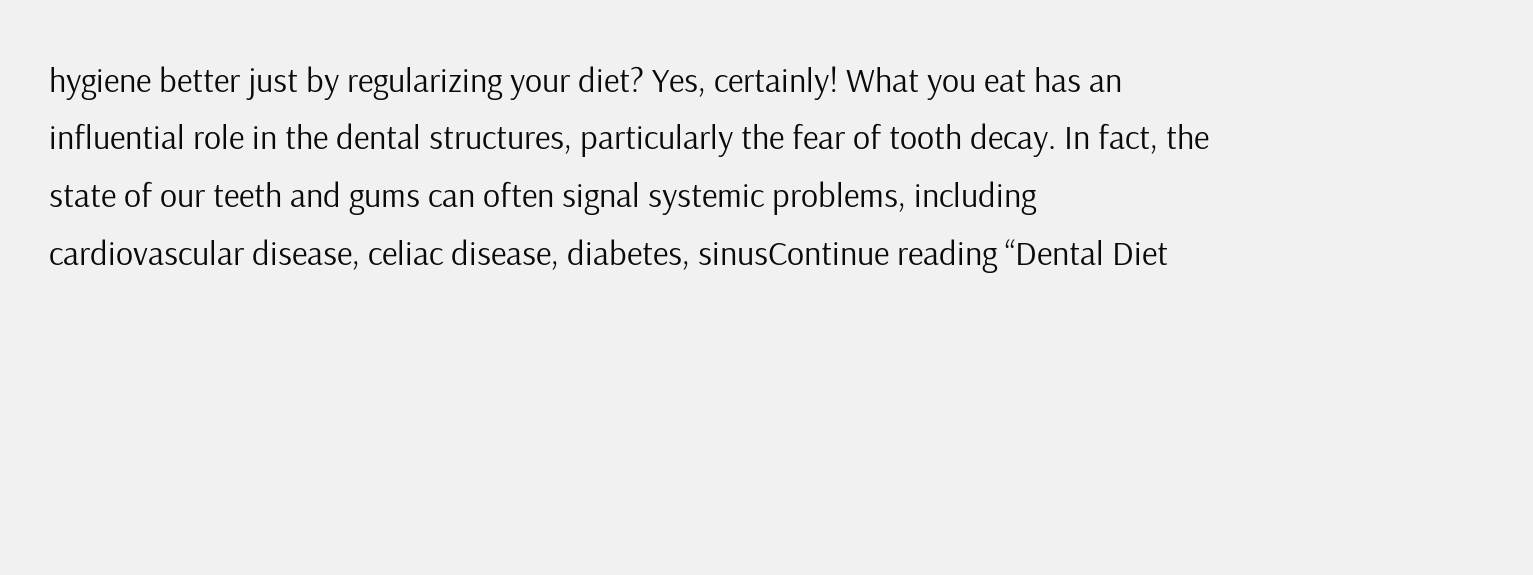hygiene better just by regularizing your diet? Yes, certainly! What you eat has an influential role in the dental structures, particularly the fear of tooth decay. In fact, the state of our teeth and gums can often signal systemic problems, including cardiovascular disease, celiac disease, diabetes, sinusContinue reading “Dental Diet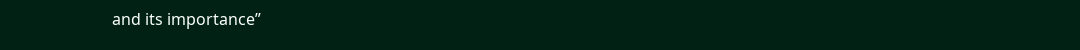and its importance”